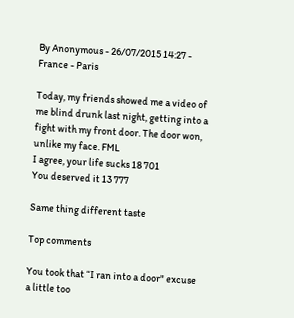By Anonymous - 26/07/2015 14:27 - France - Paris

Today, my friends showed me a video of me blind drunk last night, getting into a fight with my front door. The door won, unlike my face. FML
I agree, your life sucks 18 701
You deserved it 13 777

Same thing different taste

Top comments

You took that “I ran into a door" excuse a little too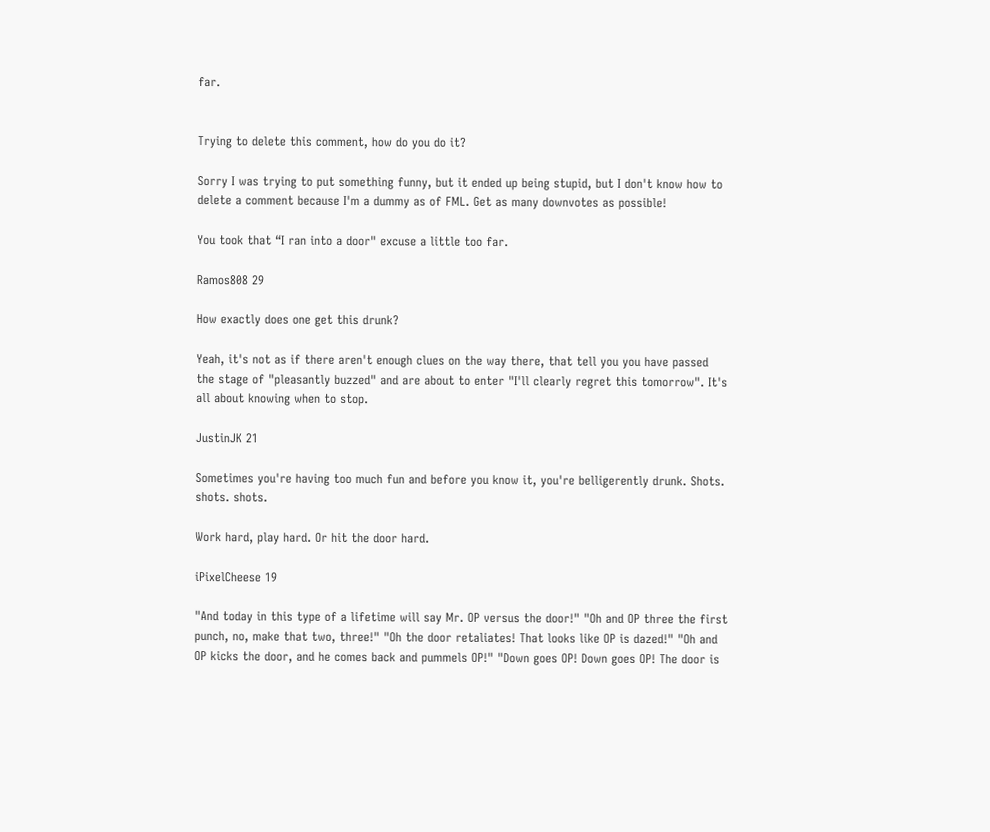far.


Trying to delete this comment, how do you do it?

Sorry I was trying to put something funny, but it ended up being stupid, but I don't know how to delete a comment because I'm a dummy as of FML. Get as many downvotes as possible!

You took that “I ran into a door" excuse a little too far.

Ramos808 29

How exactly does one get this drunk?

Yeah, it's not as if there aren't enough clues on the way there, that tell you you have passed the stage of "pleasantly buzzed" and are about to enter "I'll clearly regret this tomorrow". It's all about knowing when to stop.

JustinJK 21

Sometimes you're having too much fun and before you know it, you're belligerently drunk. Shots. shots. shots.

Work hard, play hard. Or hit the door hard.

iPixelCheese 19

"And today in this type of a lifetime will say Mr. OP versus the door!" "Oh and OP three the first punch, no, make that two, three!" "Oh the door retaliates! That looks like OP is dazed!" "Oh and OP kicks the door, and he comes back and pummels OP!" "Down goes OP! Down goes OP! The door is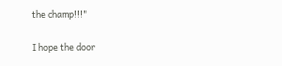the champ!!!"

I hope the door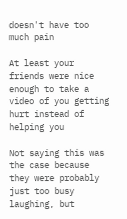doesn't have too much pain

At least your friends were nice enough to take a video of you getting hurt instead of helping you

Not saying this was the case because they were probably just too busy laughing, but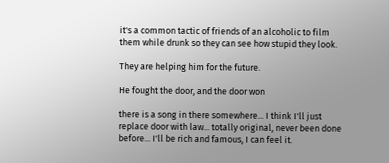it's a common tactic of friends of an alcoholic to film them while drunk so they can see how stupid they look.

They are helping him for the future.

He fought the door, and the door won

there is a song in there somewhere... I think I'll just replace door with law... totally original, never been done before... I'll be rich and famous, I can feel it.